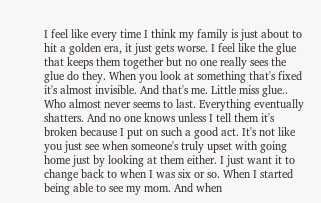I feel like every time I think my family is just about to hit a golden era, it just gets worse. I feel like the glue that keeps them together but no one really sees the glue do they. When you look at something that's fixed it's almost invisible. And that's me. Little miss glue.. Who almost never seems to last. Everything eventually shatters. And no one knows unless I tell them it's broken because I put on such a good act. It's not like you just see when someone's truly upset with going home just by looking at them either. I just want it to change back to when I was six or so. When I started being able to see my mom. And when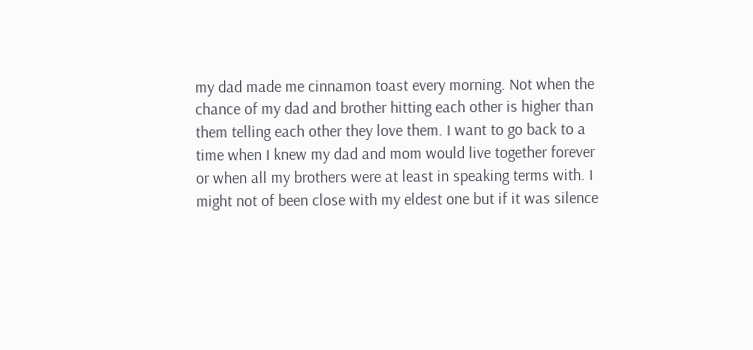my dad made me cinnamon toast every morning. Not when the chance of my dad and brother hitting each other is higher than them telling each other they love them. I want to go back to a time when I knew my dad and mom would live together forever or when all my brothers were at least in speaking terms with. I might not of been close with my eldest one but if it was silence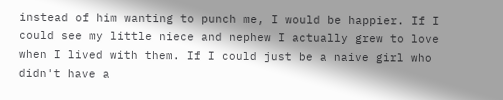instead of him wanting to punch me, I would be happier. If I could see my little niece and nephew I actually grew to love when I lived with them. If I could just be a naive girl who didn't have a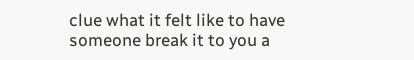clue what it felt like to have someone break it to you a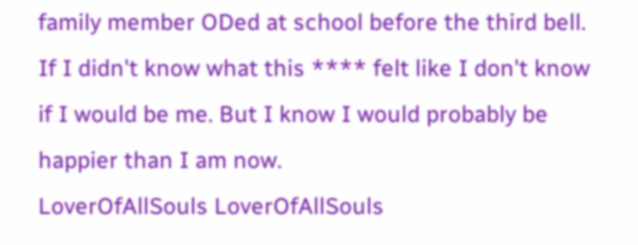family member ODed at school before the third bell. If I didn't know what this **** felt like I don't know if I would be me. But I know I would probably be happier than I am now.
LoverOfAllSouls LoverOfAllSouls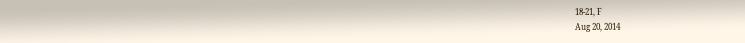18-21, F
Aug 20, 2014